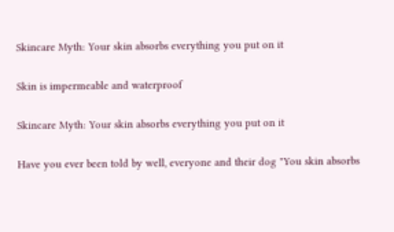Skincare Myth: Your skin absorbs everything you put on it

Skin is impermeable and waterproof

Skincare Myth: Your skin absorbs everything you put on it

Have you ever been told by well, everyone and their dog "You skin absorbs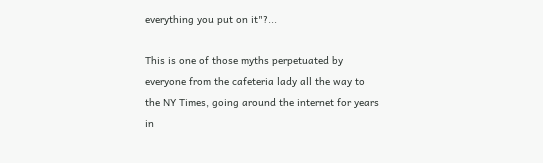everything you put on it"?...

This is one of those myths perpetuated by everyone from the cafeteria lady all the way to the NY Times, going around the internet for years in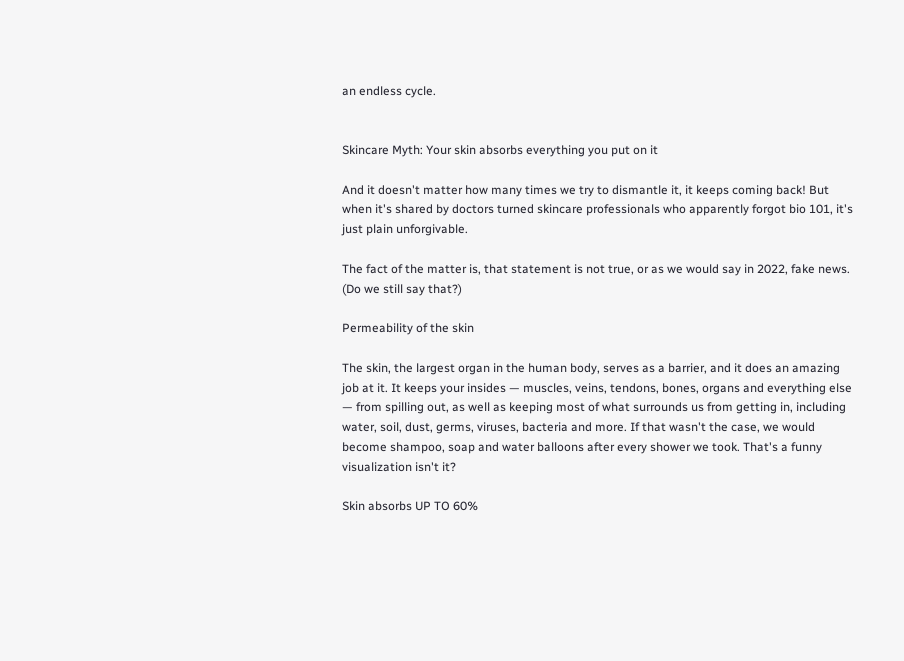an endless cycle.


Skincare Myth: Your skin absorbs everything you put on it

And it doesn't matter how many times we try to dismantle it, it keeps coming back! But when it's shared by doctors turned skincare professionals who apparently forgot bio 101, it's just plain unforgivable.

The fact of the matter is, that statement is not true, or as we would say in 2022, fake news. (Do we still say that?)

Permeability of the skin

The skin, the largest organ in the human body, serves as a barrier, and it does an amazing job at it. It keeps your insides — muscles, veins, tendons, bones, organs and everything else — from spilling out, as well as keeping most of what surrounds us from getting in, including water, soil, dust, germs, viruses, bacteria and more. If that wasn't the case, we would become shampoo, soap and water balloons after every shower we took. That's a funny visualization isn't it?

Skin absorbs UP TO 60%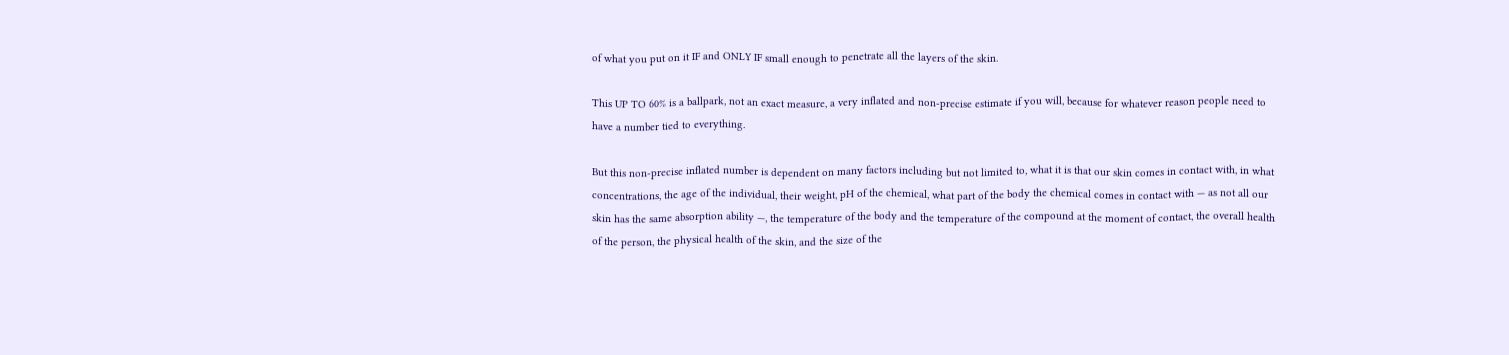of what you put on it IF and ONLY IF small enough to penetrate all the layers of the skin.

This UP TO 60% is a ballpark, not an exact measure, a very inflated and non-precise estimate if you will, because for whatever reason people need to have a number tied to everything.

But this non-precise inflated number is dependent on many factors including but not limited to, what it is that our skin comes in contact with, in what concentrations, the age of the individual, their weight, pH of the chemical, what part of the body the chemical comes in contact with — as not all our skin has the same absorption ability —, the temperature of the body and the temperature of the compound at the moment of contact, the overall health of the person, the physical health of the skin, and the size of the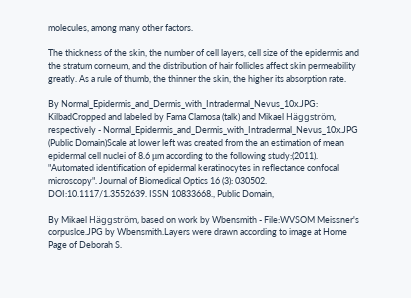molecules, among many other factors.

The thickness of the skin, the number of cell layers, cell size of the epidermis and the stratum corneum, and the distribution of hair follicles affect skin permeability greatly. As a rule of thumb, the thinner the skin, the higher its absorption rate.

By Normal_Epidermis_and_Dermis_with_Intradermal_Nevus_10x.JPG: KilbadCropped and labeled by Fama Clamosa (talk) and Mikael Häggström, respectively - Normal_Epidermis_and_Dermis_with_Intradermal_Nevus_10x.JPG (Public Domain)Scale at lower left was created from the an estimation of mean epidermal cell nuclei of 8.6 μm according to the following study:(2011). "Automated identification of epidermal keratinocytes in reflectance confocal microscopy". Journal of Biomedical Optics 16 (3): 030502. DOI:10.1117/1.3552639. ISSN 10833668., Public Domain,

By Mikael Häggström, based on work by Wbensmith - File:WVSOM Meissner's corpuslce.JPG by Wbensmith.Layers were drawn according to image at Home Page of Deborah S.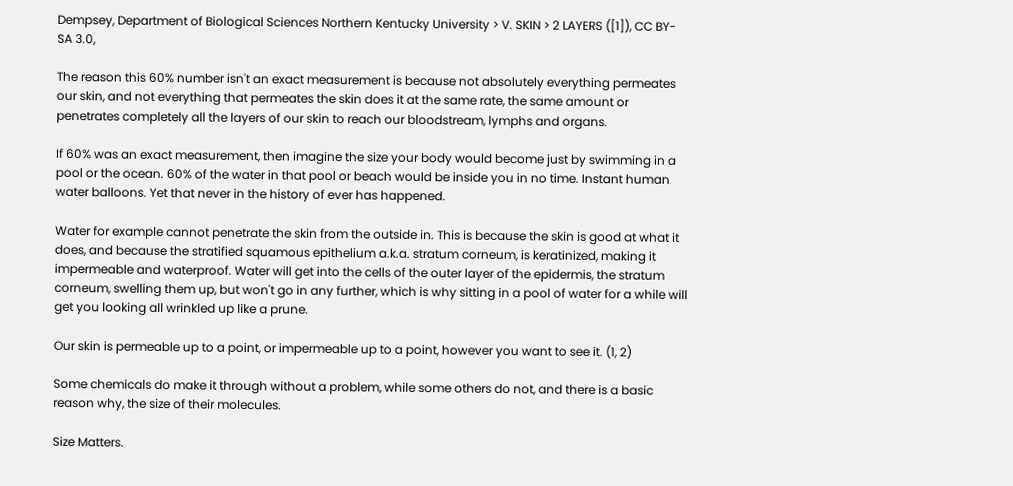Dempsey, Department of Biological Sciences Northern Kentucky University > V. SKIN > 2 LAYERS ([1]), CC BY-SA 3.0,

The reason this 60% number isn't an exact measurement is because not absolutely everything permeates our skin, and not everything that permeates the skin does it at the same rate, the same amount or penetrates completely all the layers of our skin to reach our bloodstream, lymphs and organs.

If 60% was an exact measurement, then imagine the size your body would become just by swimming in a pool or the ocean. 60% of the water in that pool or beach would be inside you in no time. Instant human water balloons. Yet that never in the history of ever has happened.

Water for example cannot penetrate the skin from the outside in. This is because the skin is good at what it does, and because the stratified squamous epithelium a.k.a. stratum corneum, is keratinized, making it impermeable and waterproof. Water will get into the cells of the outer layer of the epidermis, the stratum corneum, swelling them up, but won't go in any further, which is why sitting in a pool of water for a while will get you looking all wrinkled up like a prune.

Our skin is permeable up to a point, or impermeable up to a point, however you want to see it. (1, 2)

Some chemicals do make it through without a problem, while some others do not, and there is a basic reason why, the size of their molecules.

Size Matters.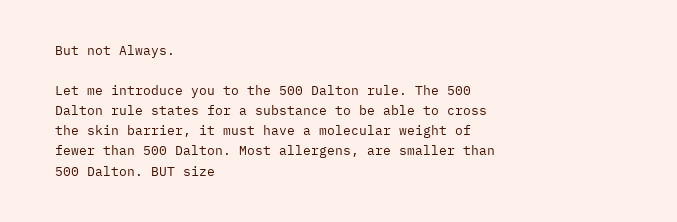But not Always.

Let me introduce you to the 500 Dalton rule. The 500 Dalton rule states for a substance to be able to cross the skin barrier, it must have a molecular weight of fewer than 500 Dalton. Most allergens, are smaller than 500 Dalton. BUT size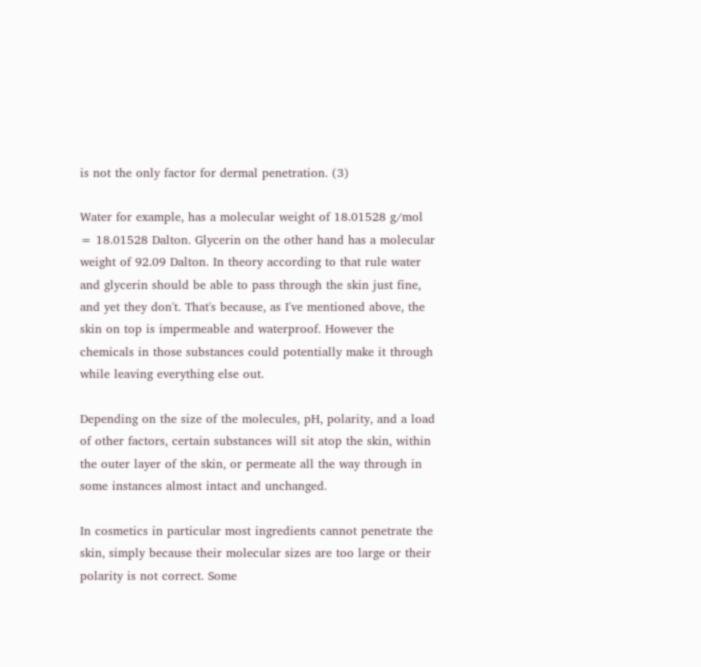is not the only factor for dermal penetration. (3)

Water for example, has a molecular weight of 18.01528 g/mol = 18.01528 Dalton. Glycerin on the other hand has a molecular weight of 92.09 Dalton. In theory according to that rule water and glycerin should be able to pass through the skin just fine, and yet they don't. That's because, as I've mentioned above, the skin on top is impermeable and waterproof. However the chemicals in those substances could potentially make it through while leaving everything else out.

Depending on the size of the molecules, pH, polarity, and a load of other factors, certain substances will sit atop the skin, within the outer layer of the skin, or permeate all the way through in some instances almost intact and unchanged.

In cosmetics in particular most ingredients cannot penetrate the skin, simply because their molecular sizes are too large or their polarity is not correct. Some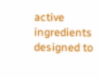active ingredients designed to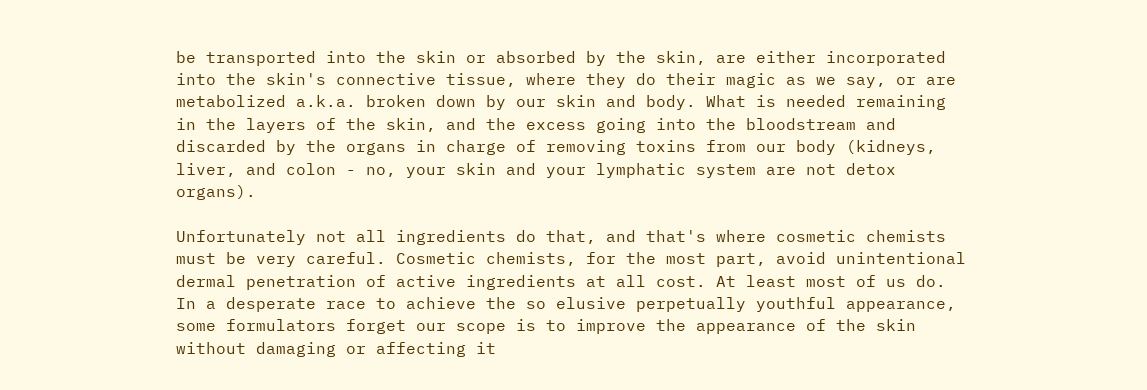be transported into the skin or absorbed by the skin, are either incorporated into the skin's connective tissue, where they do their magic as we say, or are metabolized a.k.a. broken down by our skin and body. What is needed remaining in the layers of the skin, and the excess going into the bloodstream and discarded by the organs in charge of removing toxins from our body (kidneys, liver, and colon - no, your skin and your lymphatic system are not detox organs).

Unfortunately not all ingredients do that, and that's where cosmetic chemists must be very careful. Cosmetic chemists, for the most part, avoid unintentional dermal penetration of active ingredients at all cost. At least most of us do. In a desperate race to achieve the so elusive perpetually youthful appearance, some formulators forget our scope is to improve the appearance of the skin without damaging or affecting it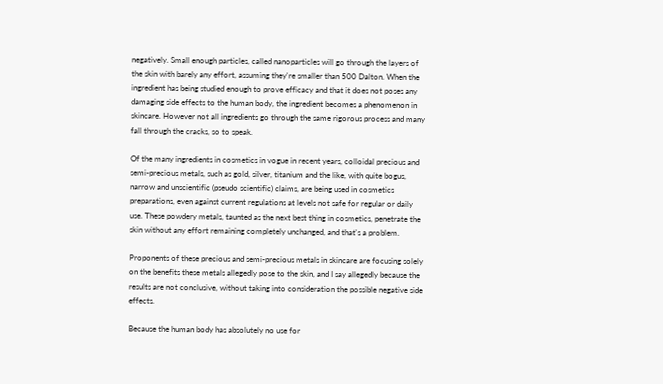negatively. Small enough particles, called nanoparticles will go through the layers of the skin with barely any effort, assuming they're smaller than 500 Dalton. When the ingredient has being studied enough to prove efficacy and that it does not poses any damaging side effects to the human body, the ingredient becomes a phenomenon in skincare. However not all ingredients go through the same rigorous process and many fall through the cracks, so to speak.

Of the many ingredients in cosmetics in vogue in recent years, colloidal precious and semi-precious metals, such as gold, silver, titanium and the like, with quite bogus, narrow and unscientific (pseudo scientific) claims, are being used in cosmetics preparations, even against current regulations at levels not safe for regular or daily use. These powdery metals, taunted as the next best thing in cosmetics, penetrate the skin without any effort remaining completely unchanged, and that's a problem.

Proponents of these precious and semi-precious metals in skincare are focusing solely on the benefits these metals allegedly pose to the skin, and I say allegedly because the results are not conclusive, without taking into consideration the possible negative side effects.

Because the human body has absolutely no use for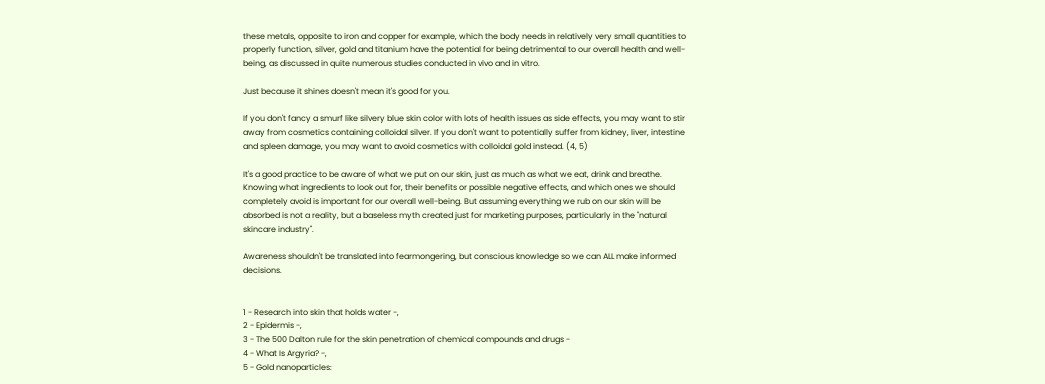these metals, opposite to iron and copper for example, which the body needs in relatively very small quantities to properly function, silver, gold and titanium have the potential for being detrimental to our overall health and well-being, as discussed in quite numerous studies conducted in vivo and in vitro.

Just because it shines doesn't mean it's good for you.

If you don't fancy a smurf like silvery blue skin color with lots of health issues as side effects, you may want to stir away from cosmetics containing colloidal silver. If you don't want to potentially suffer from kidney, liver, intestine and spleen damage, you may want to avoid cosmetics with colloidal gold instead. (4, 5)

It's a good practice to be aware of what we put on our skin, just as much as what we eat, drink and breathe. Knowing what ingredients to look out for, their benefits or possible negative effects, and which ones we should completely avoid is important for our overall well-being. But assuming everything we rub on our skin will be absorbed is not a reality, but a baseless myth created just for marketing purposes, particularly in the "natural skincare industry".

Awareness shouldn't be translated into fearmongering, but conscious knowledge so we can ALL make informed decisions.


1 - Research into skin that holds water -,
2 - Epidermis -,
3 - The 500 Dalton rule for the skin penetration of chemical compounds and drugs -
4 - What Is Argyria? -,
5 - Gold nanoparticles: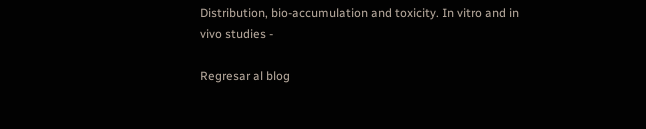Distribution, bio-accumulation and toxicity. In vitro and in vivo studies -

Regresar al blog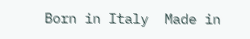Born in Italy  Made in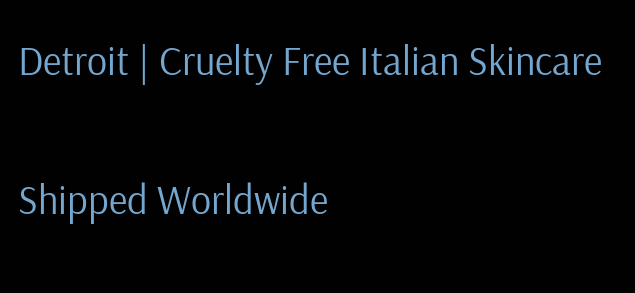Detroit | Cruelty Free Italian Skincare

Shipped Worldwide